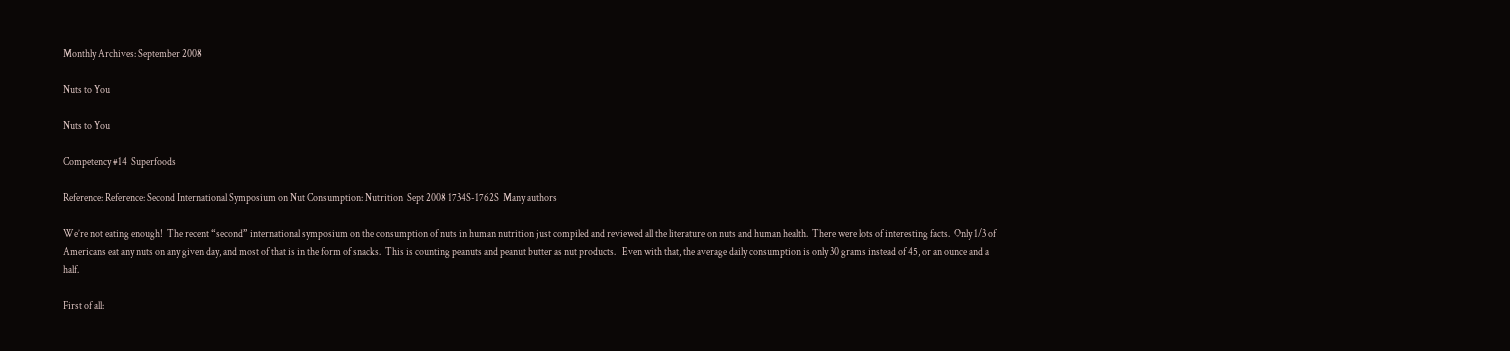Monthly Archives: September 2008

Nuts to You

Nuts to You

Competency #14  Superfoods

Reference: Reference: Second International Symposium on Nut Consumption: Nutrition  Sept 2008 1734S-1762S  Many authors

We’re not eating enough!  The recent “second” international symposium on the consumption of nuts in human nutrition just compiled and reviewed all the literature on nuts and human health.  There were lots of interesting facts.  Only 1/3 of Americans eat any nuts on any given day, and most of that is in the form of snacks.  This is counting peanuts and peanut butter as nut products.   Even with that, the average daily consumption is only 30 grams instead of 45, or an ounce and a half.

First of all: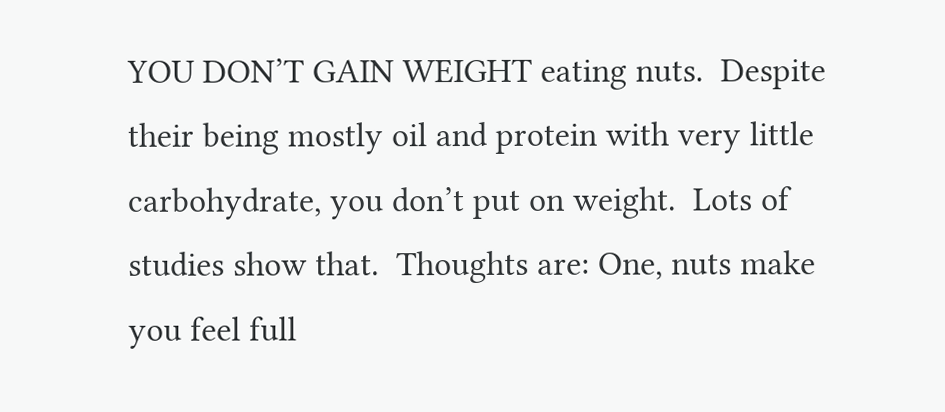YOU DON’T GAIN WEIGHT eating nuts.  Despite their being mostly oil and protein with very little carbohydrate, you don’t put on weight.  Lots of studies show that.  Thoughts are: One, nuts make you feel full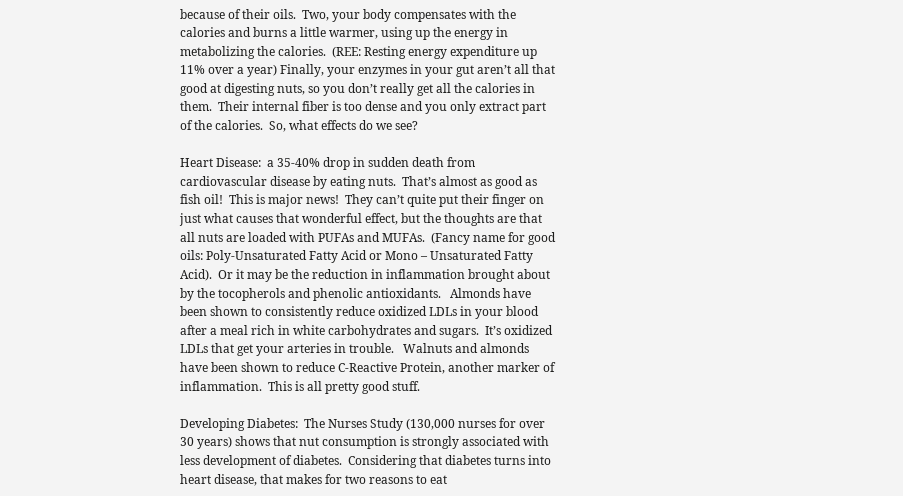because of their oils.  Two, your body compensates with the calories and burns a little warmer, using up the energy in metabolizing the calories.  (REE: Resting energy expenditure up 11% over a year) Finally, your enzymes in your gut aren’t all that good at digesting nuts, so you don’t really get all the calories in them.  Their internal fiber is too dense and you only extract part of the calories.  So, what effects do we see?

Heart Disease:  a 35-40% drop in sudden death from cardiovascular disease by eating nuts.  That’s almost as good as fish oil!  This is major news!  They can’t quite put their finger on just what causes that wonderful effect, but the thoughts are that all nuts are loaded with PUFAs and MUFAs.  (Fancy name for good oils: Poly-Unsaturated Fatty Acid or Mono – Unsaturated Fatty Acid).  Or it may be the reduction in inflammation brought about by the tocopherols and phenolic antioxidants.   Almonds have been shown to consistently reduce oxidized LDLs in your blood after a meal rich in white carbohydrates and sugars.  It’s oxidized LDLs that get your arteries in trouble.   Walnuts and almonds have been shown to reduce C-Reactive Protein, another marker of inflammation.  This is all pretty good stuff.

Developing Diabetes:  The Nurses Study (130,000 nurses for over 30 years) shows that nut consumption is strongly associated with less development of diabetes.  Considering that diabetes turns into heart disease, that makes for two reasons to eat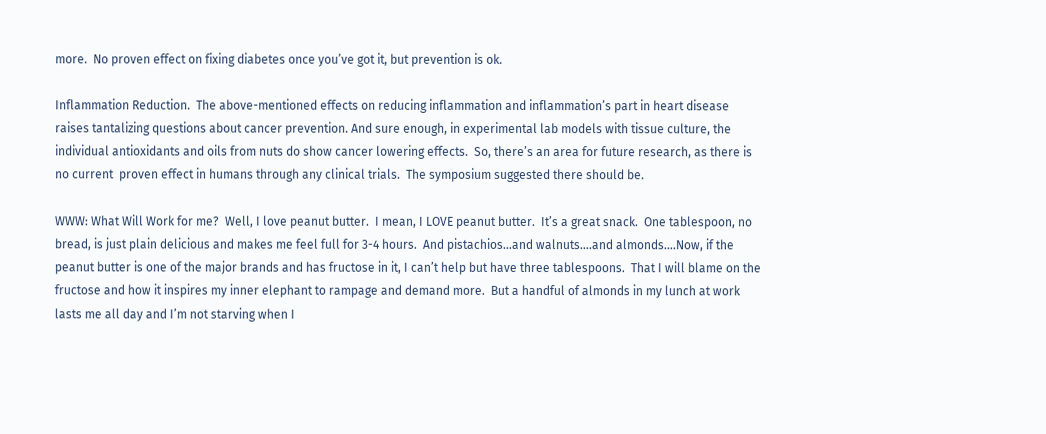more.  No proven effect on fixing diabetes once you’ve got it, but prevention is ok.

Inflammation Reduction.  The above-mentioned effects on reducing inflammation and inflammation’s part in heart disease raises tantalizing questions about cancer prevention. And sure enough, in experimental lab models with tissue culture, the individual antioxidants and oils from nuts do show cancer lowering effects.  So, there’s an area for future research, as there is no current  proven effect in humans through any clinical trials.  The symposium suggested there should be.

WWW: What Will Work for me?  Well, I love peanut butter.  I mean, I LOVE peanut butter.  It’s a great snack.  One tablespoon, no bread, is just plain delicious and makes me feel full for 3-4 hours.  And pistachios…and walnuts….and almonds….Now, if the peanut butter is one of the major brands and has fructose in it, I can’t help but have three tablespoons.  That I will blame on the fructose and how it inspires my inner elephant to rampage and demand more.  But a handful of almonds in my lunch at work lasts me all day and I’m not starving when I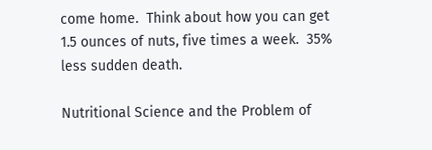come home.  Think about how you can get 1.5 ounces of nuts, five times a week.  35% less sudden death.

Nutritional Science and the Problem of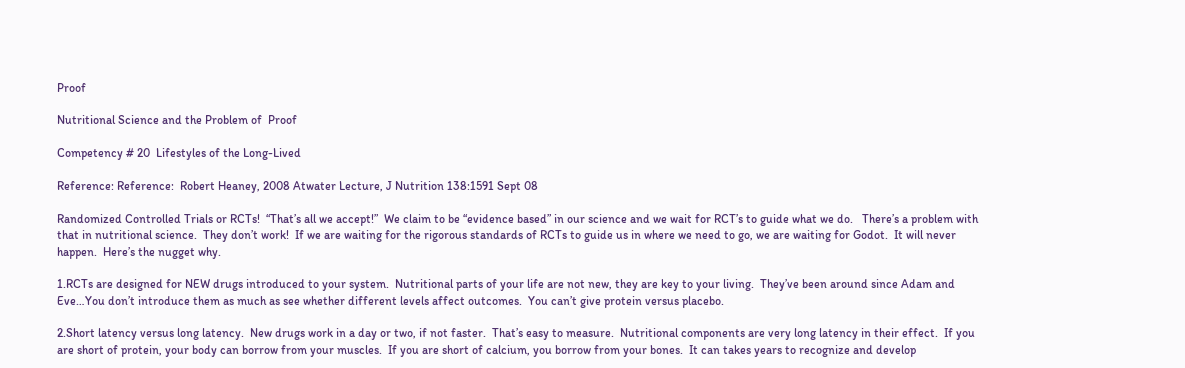Proof

Nutritional Science and the Problem of  Proof

Competency # 20  Lifestyles of the Long-Lived

Reference: Reference:  Robert Heaney, 2008 Atwater Lecture, J Nutrition 138:1591 Sept 08

Randomized Controlled Trials or RCTs!  “That’s all we accept!”  We claim to be “evidence based” in our science and we wait for RCT’s to guide what we do.   There’s a problem with that in nutritional science.  They don’t work!  If we are waiting for the rigorous standards of RCTs to guide us in where we need to go, we are waiting for Godot.  It will never happen.  Here’s the nugget why.

1.RCTs are designed for NEW drugs introduced to your system.  Nutritional parts of your life are not new, they are key to your living.  They’ve been around since Adam and Eve…You don’t introduce them as much as see whether different levels affect outcomes.  You can’t give protein versus placebo.

2.Short latency versus long latency.  New drugs work in a day or two, if not faster.  That’s easy to measure.  Nutritional components are very long latency in their effect.  If you are short of protein, your body can borrow from your muscles.  If you are short of calcium, you borrow from your bones.  It can takes years to recognize and develop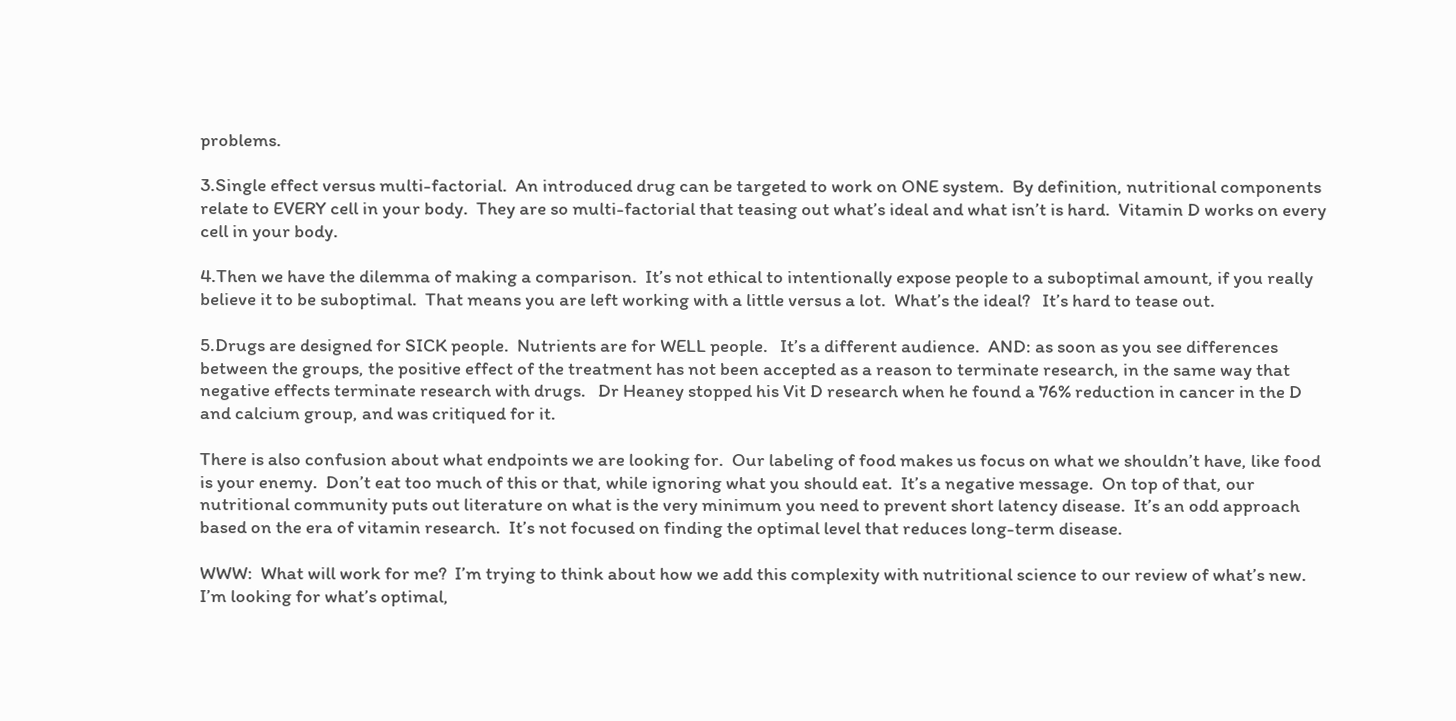problems.

3.Single effect versus multi-factorial.  An introduced drug can be targeted to work on ONE system.  By definition, nutritional components relate to EVERY cell in your body.  They are so multi-factorial that teasing out what’s ideal and what isn’t is hard.  Vitamin D works on every cell in your body.

4.Then we have the dilemma of making a comparison.  It’s not ethical to intentionally expose people to a suboptimal amount, if you really believe it to be suboptimal.  That means you are left working with a little versus a lot.  What’s the ideal?   It’s hard to tease out.

5.Drugs are designed for SICK people.  Nutrients are for WELL people.   It’s a different audience.  AND: as soon as you see differences between the groups, the positive effect of the treatment has not been accepted as a reason to terminate research, in the same way that negative effects terminate research with drugs.   Dr Heaney stopped his Vit D research when he found a 76% reduction in cancer in the D and calcium group, and was critiqued for it.

There is also confusion about what endpoints we are looking for.  Our labeling of food makes us focus on what we shouldn’t have, like food is your enemy.  Don’t eat too much of this or that, while ignoring what you should eat.  It’s a negative message.  On top of that, our nutritional community puts out literature on what is the very minimum you need to prevent short latency disease.  It’s an odd approach based on the era of vitamin research.  It’s not focused on finding the optimal level that reduces long-term disease.

WWW:  What will work for me?  I’m trying to think about how we add this complexity with nutritional science to our review of what’s new.   I’m looking for what’s optimal,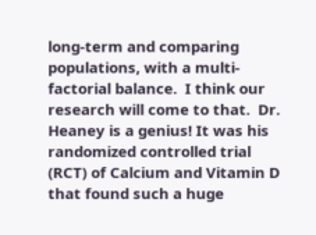long-term and comparing populations, with a multi-factorial balance.  I think our research will come to that.  Dr. Heaney is a genius! It was his randomized controlled trial (RCT) of Calcium and Vitamin D that found such a huge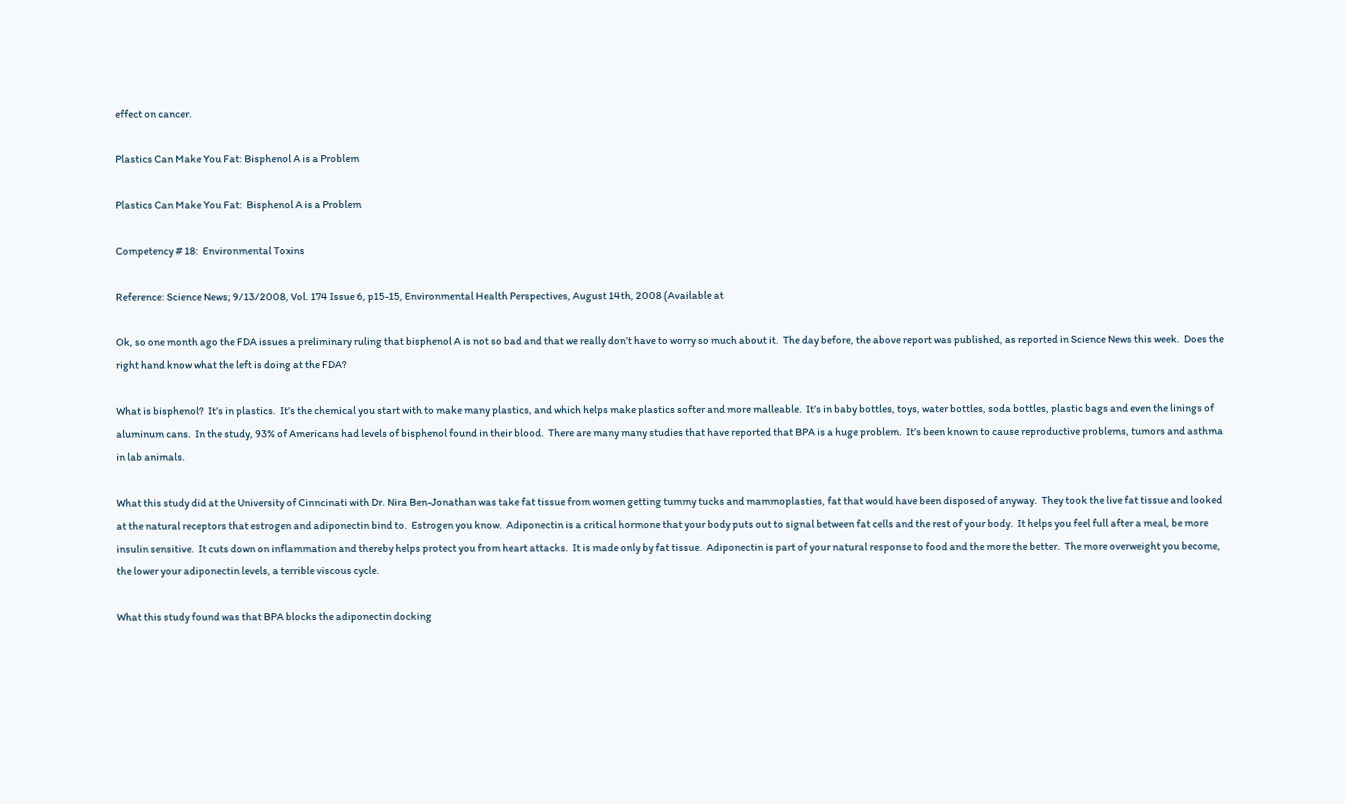effect on cancer.

Plastics Can Make You Fat: Bisphenol A is a Problem

Plastics Can Make You Fat:  Bisphenol A is a Problem

Competency # 18:  Environmental Toxins

Reference: Science News; 9/13/2008, Vol. 174 Issue 6, p15-15, Environmental Health Perspectives, August 14th, 2008 (Available at

Ok, so one month ago the FDA issues a preliminary ruling that bisphenol A is not so bad and that we really don’t have to worry so much about it.  The day before, the above report was published, as reported in Science News this week.  Does the right hand know what the left is doing at the FDA?

What is bisphenol?  It’s in plastics.  It’s the chemical you start with to make many plastics, and which helps make plastics softer and more malleable.  It’s in baby bottles, toys, water bottles, soda bottles, plastic bags and even the linings of aluminum cans.  In the study, 93% of Americans had levels of bisphenol found in their blood.  There are many many studies that have reported that BPA is a huge problem.  It’s been known to cause reproductive problems, tumors and asthma in lab animals.

What this study did at the University of Cinncinati with Dr. Nira Ben-Jonathan was take fat tissue from women getting tummy tucks and mammoplasties, fat that would have been disposed of anyway.  They took the live fat tissue and looked at the natural receptors that estrogen and adiponectin bind to.  Estrogen you know.  Adiponectin is a critical hormone that your body puts out to signal between fat cells and the rest of your body.  It helps you feel full after a meal, be more insulin sensitive.  It cuts down on inflammation and thereby helps protect you from heart attacks.  It is made only by fat tissue.  Adiponectin is part of your natural response to food and the more the better.  The more overweight you become, the lower your adiponectin levels, a terrible viscous cycle.

What this study found was that BPA blocks the adiponectin docking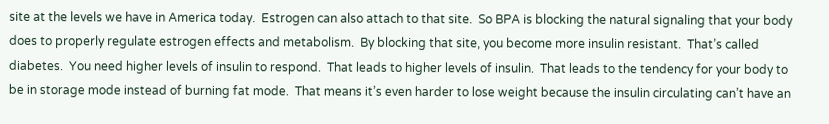site at the levels we have in America today.  Estrogen can also attach to that site.  So BPA is blocking the natural signaling that your body does to properly regulate estrogen effects and metabolism.  By blocking that site, you become more insulin resistant.  That’s called diabetes.  You need higher levels of insulin to respond.  That leads to higher levels of insulin.  That leads to the tendency for your body to be in storage mode instead of burning fat mode.  That means it’s even harder to lose weight because the insulin circulating can’t have an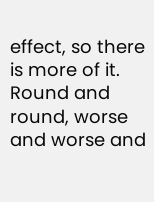effect, so there is more of it.  Round and round, worse and worse and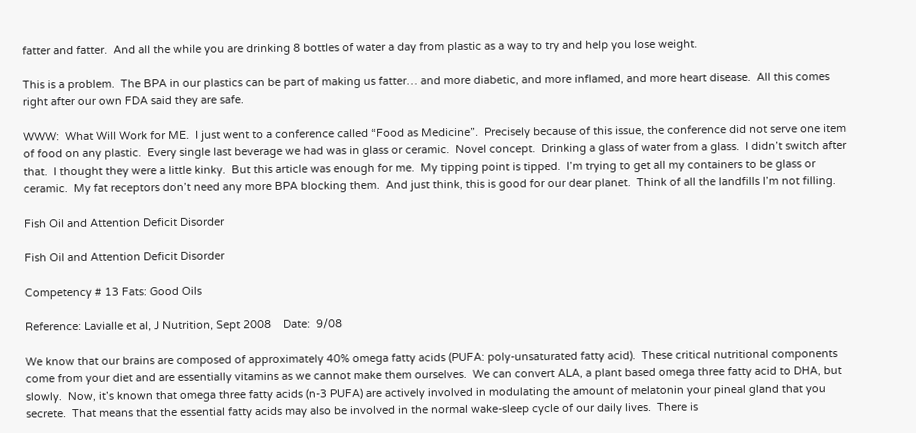fatter and fatter.  And all the while you are drinking 8 bottles of water a day from plastic as a way to try and help you lose weight.

This is a problem.  The BPA in our plastics can be part of making us fatter… and more diabetic, and more inflamed, and more heart disease.  All this comes right after our own FDA said they are safe.

WWW:  What Will Work for ME.  I just went to a conference called “Food as Medicine”.  Precisely because of this issue, the conference did not serve one item of food on any plastic.  Every single last beverage we had was in glass or ceramic.  Novel concept.  Drinking a glass of water from a glass.  I didn’t switch after that.  I thought they were a little kinky.  But this article was enough for me.  My tipping point is tipped.  I’m trying to get all my containers to be glass or ceramic.  My fat receptors don’t need any more BPA blocking them.  And just think, this is good for our dear planet.  Think of all the landfills I’m not filling.

Fish Oil and Attention Deficit Disorder

Fish Oil and Attention Deficit Disorder

Competency # 13 Fats: Good Oils

Reference: Lavialle et al, J Nutrition, Sept 2008    Date:  9/08

We know that our brains are composed of approximately 40% omega fatty acids (PUFA: poly-unsaturated fatty acid).  These critical nutritional components come from your diet and are essentially vitamins as we cannot make them ourselves.  We can convert ALA, a plant based omega three fatty acid to DHA, but slowly.  Now, it’s known that omega three fatty acids (n-3 PUFA) are actively involved in modulating the amount of melatonin your pineal gland that you secrete.  That means that the essential fatty acids may also be involved in the normal wake-sleep cycle of our daily lives.  There is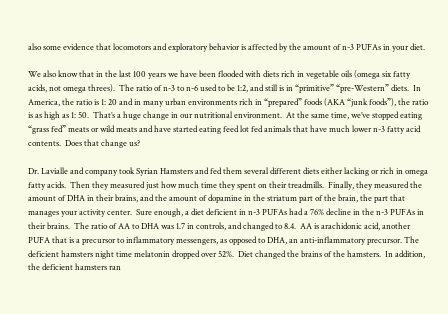also some evidence that locomotors and exploratory behavior is affected by the amount of n-3 PUFAs in your diet.

We also know that in the last 100 years we have been flooded with diets rich in vegetable oils (omega six fatty acids, not omega threes).  The ratio of n-3 to n-6 used to be 1:2, and still is in “primitive” “pre-Western” diets.  In America, the ratio is 1: 20 and in many urban environments rich in “prepared” foods (AKA “junk foods”), the ratio is as high as 1: 50.  That’s a huge change in our nutritional environment.  At the same time, we’ve stopped eating “grass fed” meats or wild meats and have started eating feed lot fed animals that have much lower n-3 fatty acid contents.  Does that change us?

Dr. Lavialle and company took Syrian Hamsters and fed them several different diets either lacking or rich in omega fatty acids.  Then they measured just how much time they spent on their treadmills.  Finally, they measured the amount of DHA in their brains, and the amount of dopamine in the striatum part of the brain, the part that manages your activity center.  Sure enough, a diet deficient in n-3 PUFAs had a 76% decline in the n-3 PUFAs in their brains.  The ratio of AA to DHA was 1.7 in controls, and changed to 8.4.  AA is arachidonic acid, another PUFA that is a precursor to inflammatory messengers, as opposed to DHA, an anti-inflammatory precursor. The deficient hamsters night time melatonin dropped over 52%.  Diet changed the brains of the hamsters.  In addition, the deficient hamsters ran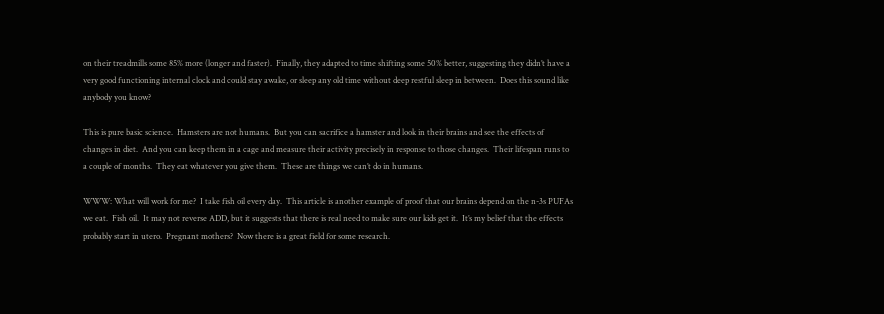on their treadmills some 85% more (longer and faster).  Finally, they adapted to time shifting some 50% better, suggesting they didn’t have a very good functioning internal clock and could stay awake, or sleep any old time without deep restful sleep in between.  Does this sound like anybody you know?

This is pure basic science.  Hamsters are not humans.  But you can sacrifice a hamster and look in their brains and see the effects of changes in diet.  And you can keep them in a cage and measure their activity precisely in response to those changes.  Their lifespan runs to a couple of months.  They eat whatever you give them.  These are things we can’t do in humans.

WWW: What will work for me?  I take fish oil every day.  This article is another example of proof that our brains depend on the n-3s PUFAs we eat.  Fish oil.  It may not reverse ADD, but it suggests that there is real need to make sure our kids get it.  It’s my belief that the effects probably start in utero.  Pregnant mothers?  Now there is a great field for some research.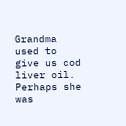Grandma used to give us cod liver oil.  Perhaps she was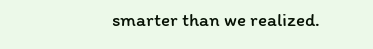smarter than we realized.